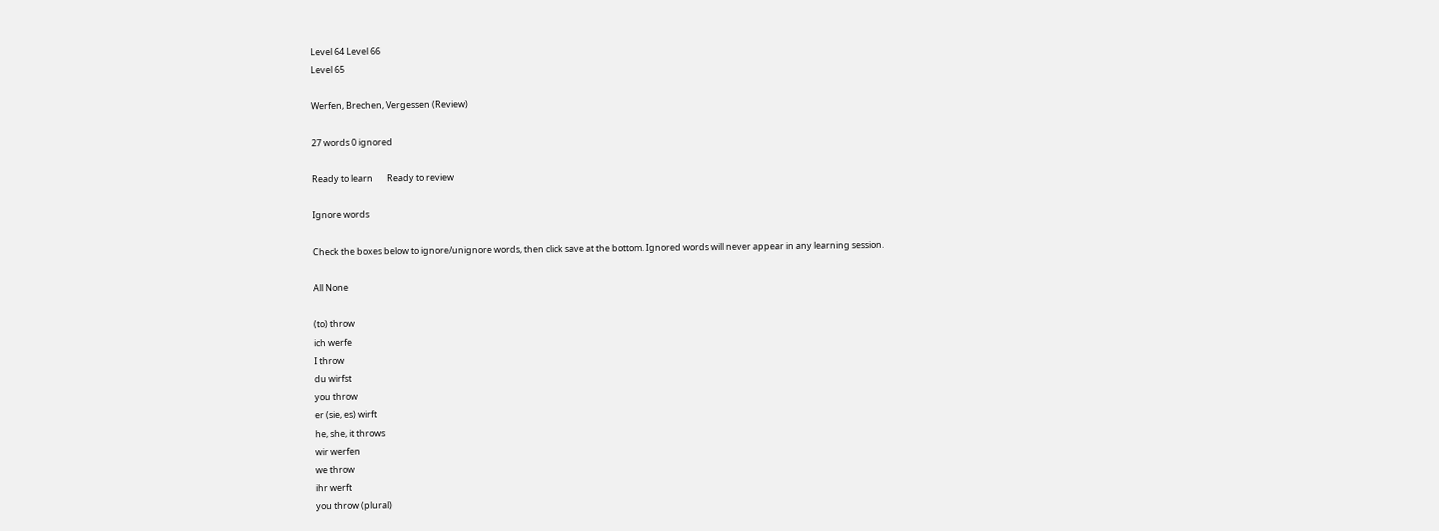Level 64 Level 66
Level 65

Werfen, Brechen, Vergessen (Review)

27 words 0 ignored

Ready to learn       Ready to review

Ignore words

Check the boxes below to ignore/unignore words, then click save at the bottom. Ignored words will never appear in any learning session.

All None

(to) throw
ich werfe
I throw
du wirfst
you throw
er (sie, es) wirft
he, she, it throws
wir werfen
we throw
ihr werft
you throw (plural)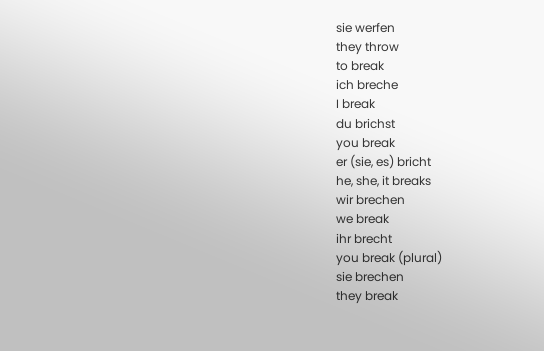sie werfen
they throw
to break
ich breche
I break
du brichst
you break
er (sie, es) bricht
he, she, it breaks
wir brechen
we break
ihr brecht
you break (plural)
sie brechen
they break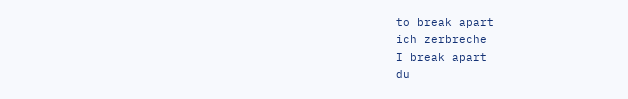to break apart
ich zerbreche
I break apart
du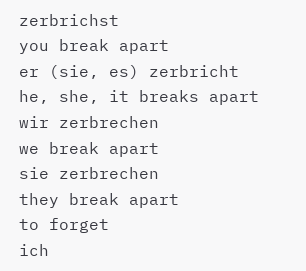zerbrichst
you break apart
er (sie, es) zerbricht
he, she, it breaks apart
wir zerbrechen
we break apart
sie zerbrechen
they break apart
to forget
ich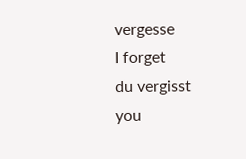vergesse
I forget
du vergisst
you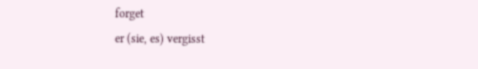forget
er (sie, es) vergisst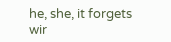he, she, it forgets
wir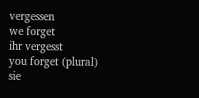vergessen
we forget
ihr vergesst
you forget (plural)
sie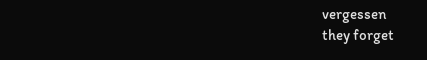vergessen
they forget